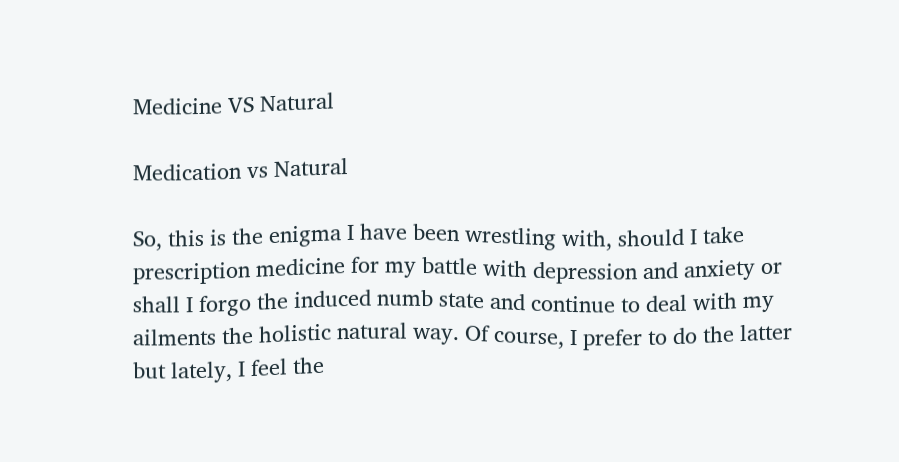Medicine VS Natural

Medication vs Natural

So, this is the enigma I have been wrestling with, should I take prescription medicine for my battle with depression and anxiety or shall I forgo the induced numb state and continue to deal with my ailments the holistic natural way. Of course, I prefer to do the latter but lately, I feel the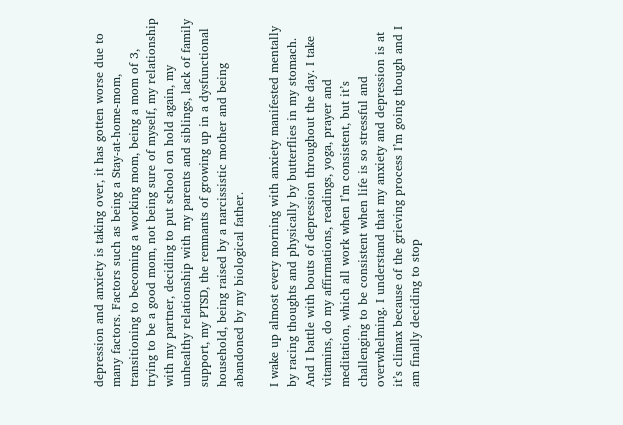depression and anxiety is taking over, it has gotten worse due to many factors. Factors such as being a Stay-at-home-mom, transitioning to becoming a working mom, being a mom of 3, trying to be a good mom, not being sure of myself, my relationship with my partner, deciding to put school on hold again, my unhealthy relationship with my parents and siblings, lack of family support, my PTSD, the remnants of growing up in a dysfunctional household, being raised by a narcissistic mother and being abandoned by my biological father.

I wake up almost every morning with anxiety manifested mentally by racing thoughts and physically by butterflies in my stomach. And I battle with bouts of depression throughout the day. I take vitamins, do my affirmations, readings, yoga, prayer and meditation, which all work when I’m consistent, but it’s challenging to be consistent when life is so stressful and overwhelming. I understand that my anxiety and depression is at it’s climax because of the grieving process I’m going though and I am finally deciding to stop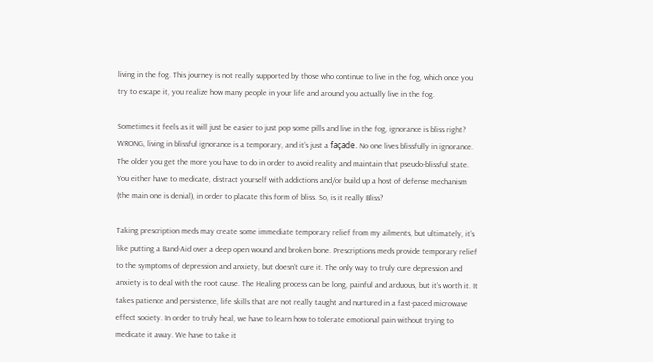living in the fog. This journey is not really supported by those who continue to live in the fog, which once you try to escape it, you realize how many people in your life and around you actually live in the fog.

Sometimes it feels as it will just be easier to just pop some pills and live in the fog, ignorance is bliss right? WRONG, living in blissful ignorance is a temporary, and it’s just a façade. No one lives blissfully in ignorance. The older you get the more you have to do in order to avoid reality and maintain that pseudo-blissful state. You either have to medicate, distract yourself with addictions and/or build up a host of defense mechanism (the main one is denial), in order to placate this form of bliss. So, is it really Bliss?

Taking prescription meds may create some immediate temporary relief from my ailments, but ultimately, it’s like putting a Band-Aid over a deep open wound and broken bone. Prescriptions meds provide temporary relief to the symptoms of depression and anxiety, but doesn’t cure it. The only way to truly cure depression and anxiety is to deal with the root cause. The Healing process can be long, painful and arduous, but it’s worth it. It takes patience and persistence, life skills that are not really taught and nurtured in a fast-paced microwave effect society. In order to truly heal, we have to learn how to tolerate emotional pain without trying to medicate it away. We have to take it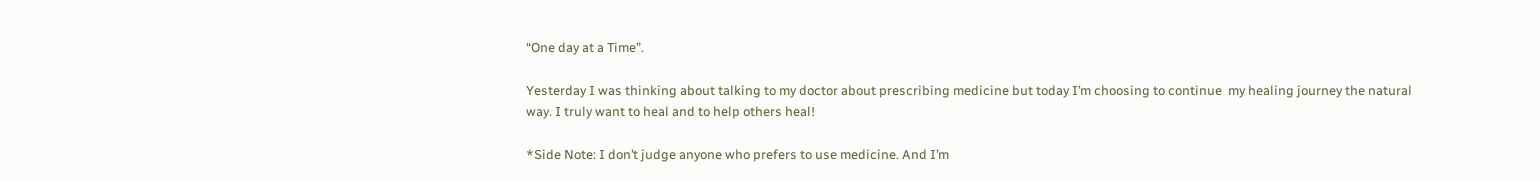“One day at a Time”.

Yesterday I was thinking about talking to my doctor about prescribing medicine but today I’m choosing to continue  my healing journey the natural way. I truly want to heal and to help others heal!

*Side Note: I don’t judge anyone who prefers to use medicine. And I’m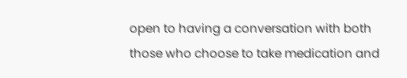open to having a conversation with both those who choose to take medication and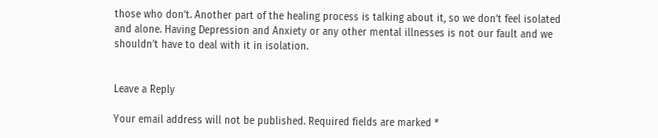those who don’t. Another part of the healing process is talking about it, so we don’t feel isolated and alone. Having Depression and Anxiety or any other mental illnesses is not our fault and we shouldn’t have to deal with it in isolation.


Leave a Reply

Your email address will not be published. Required fields are marked *